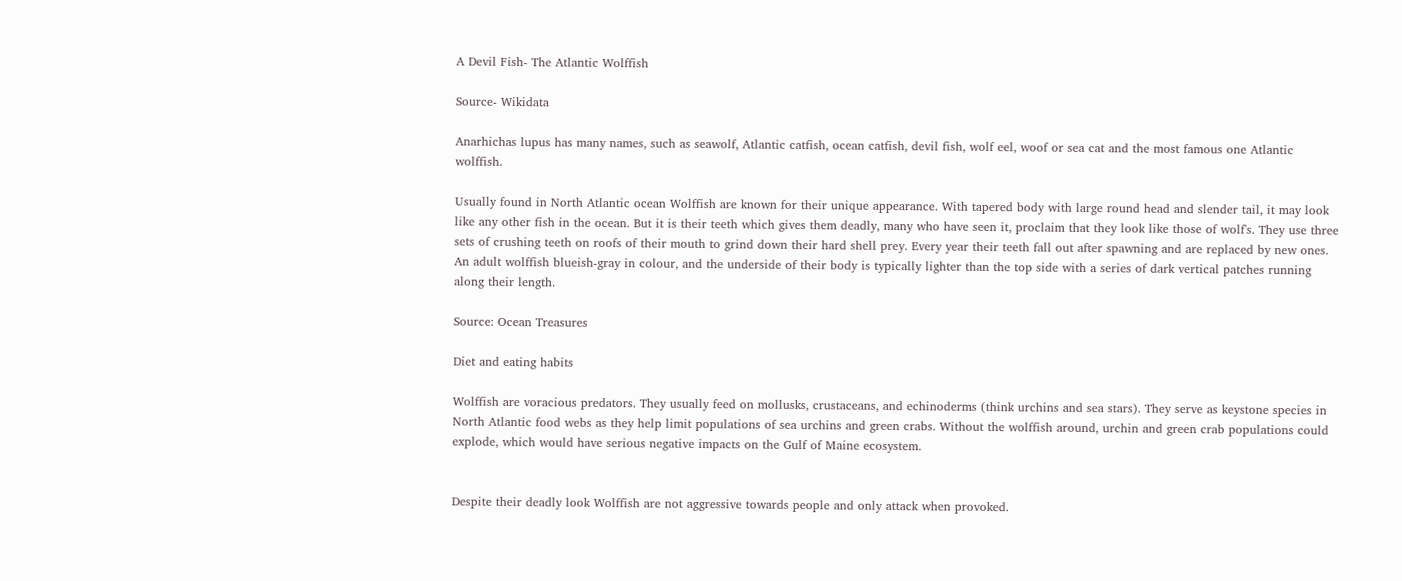A Devil Fish- The Atlantic Wolffish

Source- Wikidata

Anarhichas lupus has many names, such as seawolf, Atlantic catfish, ocean catfish, devil fish, wolf eel, woof or sea cat and the most famous one Atlantic wolffish.

Usually found in North Atlantic ocean Wolffish are known for their unique appearance. With tapered body with large round head and slender tail, it may look like any other fish in the ocean. But it is their teeth which gives them deadly, many who have seen it, proclaim that they look like those of wolf's. They use three sets of crushing teeth on roofs of their mouth to grind down their hard shell prey. Every year their teeth fall out after spawning and are replaced by new ones. An adult wolffish blueish-gray in colour, and the underside of their body is typically lighter than the top side with a series of dark vertical patches running along their length.

Source: Ocean Treasures

Diet and eating habits

Wolffish are voracious predators. They usually feed on mollusks, crustaceans, and echinoderms (think urchins and sea stars). They serve as keystone species in North Atlantic food webs as they help limit populations of sea urchins and green crabs. Without the wolffish around, urchin and green crab populations could explode, which would have serious negative impacts on the Gulf of Maine ecosystem.


Despite their deadly look Wolffish are not aggressive towards people and only attack when provoked.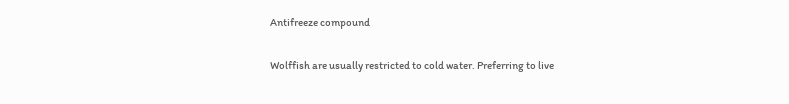Antifreeze compound

Wolffish are usually restricted to cold water. Preferring to live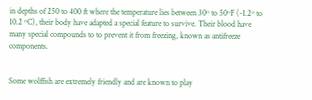in depths of 250 to 400 ft where the temperature lies between 30º to 50ºF (-1.2º to 10.2 ºC), their body have adapted a special feature to survive. Their blood have many special compounds to to prevent it from freezing, known as antifreeze components.


Some wolffish are extremely friendly and are known to play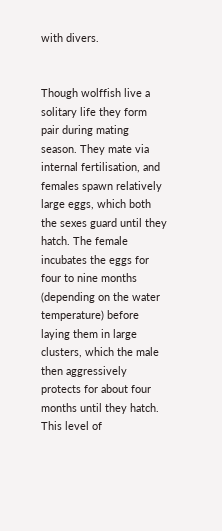with divers.


Though wolffish live a solitary life they form pair during mating season. They mate via internal fertilisation, and females spawn relatively large eggs, which both the sexes guard until they hatch. The female incubates the eggs for four to nine months (depending on the water temperature) before laying them in large clusters, which the male then aggressively protects for about four months until they hatch. This level of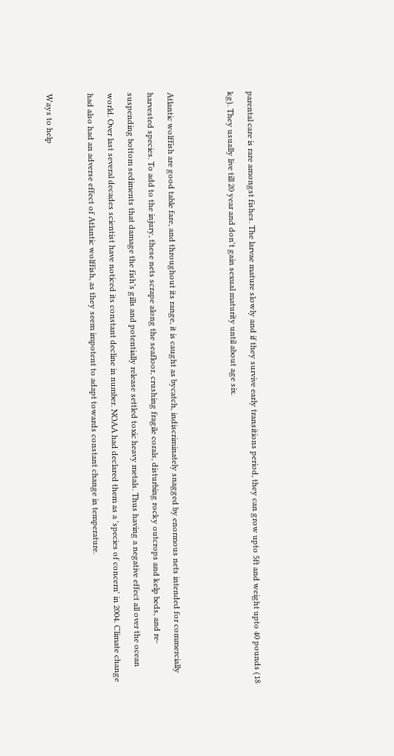parental care is rare amongst fishes. The larvae mature slowly and if they survive early transitions period, they can grow upto 5ft and weight upto 40 pounds (18 kg). They usually live till 20 year and don't gain sexual maturity until about age six.


Atlantic wolffish are good table fare, and throughout its range, it is caught as bycatch, indiscriminately snagged by enormous nets intended for commercially harvested species. To add to the injury, these nets scrape along the seafloor, crushing fragile corals, disturbing rocky outcrops and kelp beds, and re-suspending bottom sediments that damage the fish’s gills and potentially release settled toxic heavy metals. Thus having a negative effect all over the ocean world. Over last several decades scientist have noticed its constant decline in number. NOAA had declared them as a 'species of concern' in 2004. Climate change had also had an adverse effect of Atlantic wolffish, as they seem impotent to adapt towards constant change in temperature.

Ways to help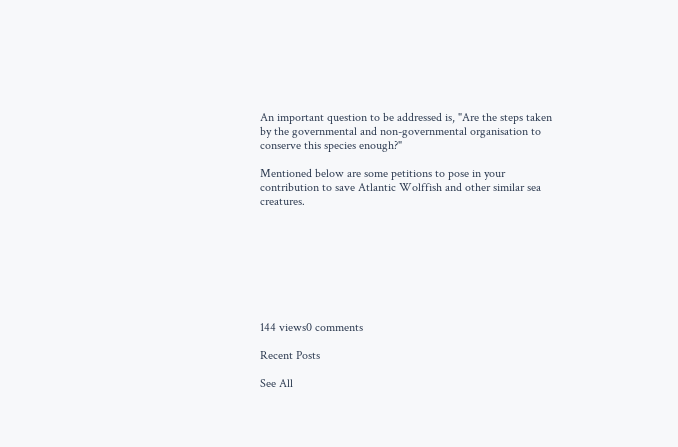An important question to be addressed is, "Are the steps taken by the governmental and non-governmental organisation to conserve this species enough?"

Mentioned below are some petitions to pose in your contribution to save Atlantic Wolffish and other similar sea creatures.








144 views0 comments

Recent Posts

See All